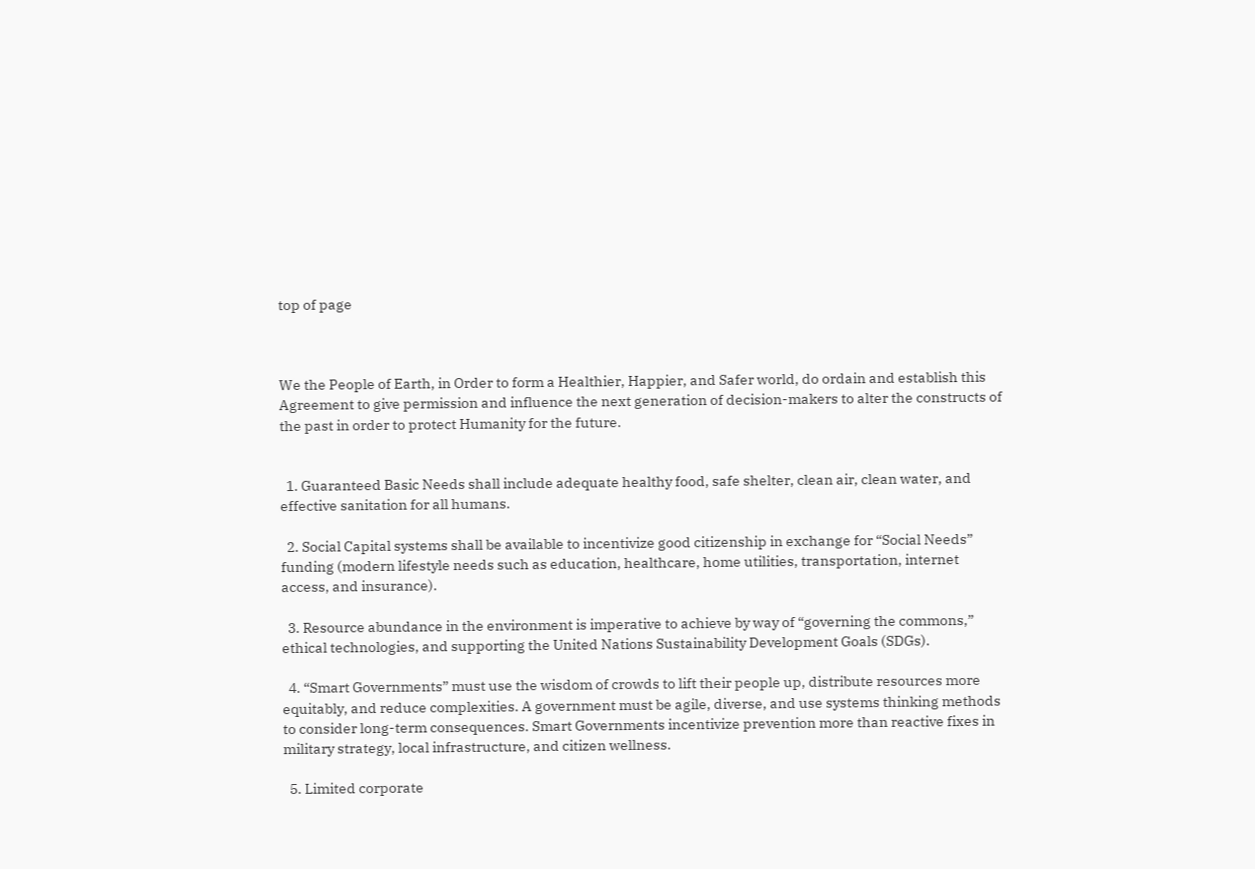top of page



We the People of Earth, in Order to form a Healthier, Happier, and Safer world, do ordain and establish this Agreement to give permission and influence the next generation of decision-makers to alter the constructs of the past in order to protect Humanity for the future.


  1. Guaranteed Basic Needs shall include adequate healthy food, safe shelter, clean air, clean water, and effective sanitation for all humans.

  2. Social Capital systems shall be available to incentivize good citizenship in exchange for “Social Needs” funding (modern lifestyle needs such as education, healthcare, home utilities, transportation, internet access, and insurance).

  3. Resource abundance in the environment is imperative to achieve by way of “governing the commons,” ethical technologies, and supporting the United Nations Sustainability Development Goals (SDGs).

  4. “Smart Governments” must use the wisdom of crowds to lift their people up, distribute resources more equitably, and reduce complexities. A government must be agile, diverse, and use systems thinking methods to consider long-term consequences. Smart Governments incentivize prevention more than reactive fixes in military strategy, local infrastructure, and citizen wellness.

  5. Limited corporate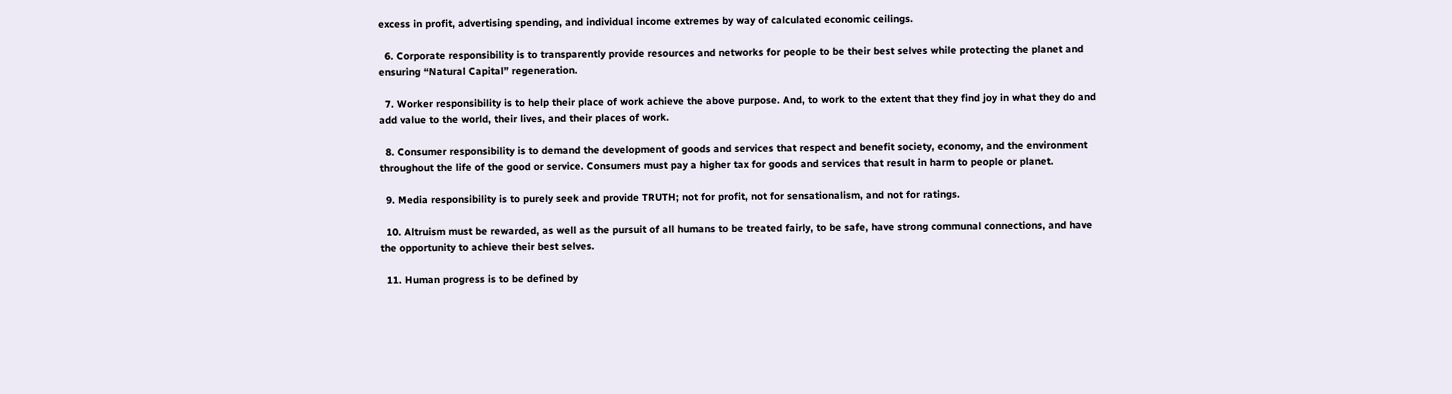excess in profit, advertising spending, and individual income extremes by way of calculated economic ceilings.

  6. Corporate responsibility is to transparently provide resources and networks for people to be their best selves while protecting the planet and ensuring “Natural Capital” regeneration.

  7. Worker responsibility is to help their place of work achieve the above purpose. And, to work to the extent that they find joy in what they do and add value to the world, their lives, and their places of work.

  8. Consumer responsibility is to demand the development of goods and services that respect and benefit society, economy, and the environment throughout the life of the good or service. Consumers must pay a higher tax for goods and services that result in harm to people or planet.

  9. Media responsibility is to purely seek and provide TRUTH; not for profit, not for sensationalism, and not for ratings.

  10. Altruism must be rewarded, as well as the pursuit of all humans to be treated fairly, to be safe, have strong communal connections, and have the opportunity to achieve their best selves.

  11. Human progress is to be defined by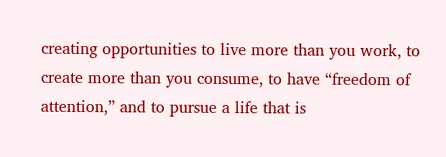creating opportunities to live more than you work, to create more than you consume, to have “freedom of attention,” and to pursue a life that is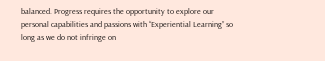balanced. Progress requires the opportunity to explore our personal capabilities and passions with “Experiential Learning” so long as we do not infringe on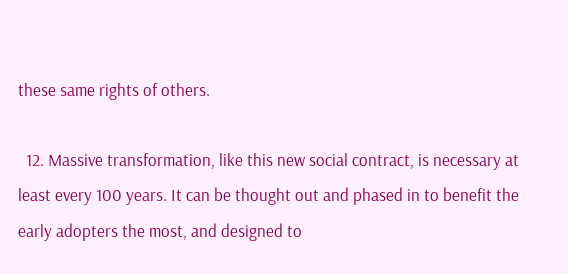these same rights of others.

  12. Massive transformation, like this new social contract, is necessary at least every 100 years. It can be thought out and phased in to benefit the early adopters the most, and designed to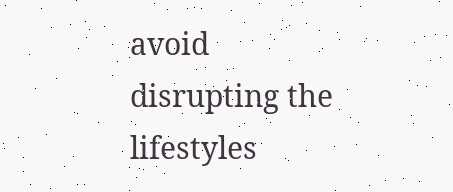avoid disrupting the lifestyles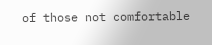of those not comfortable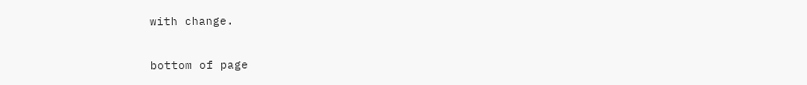with change.

bottom of page